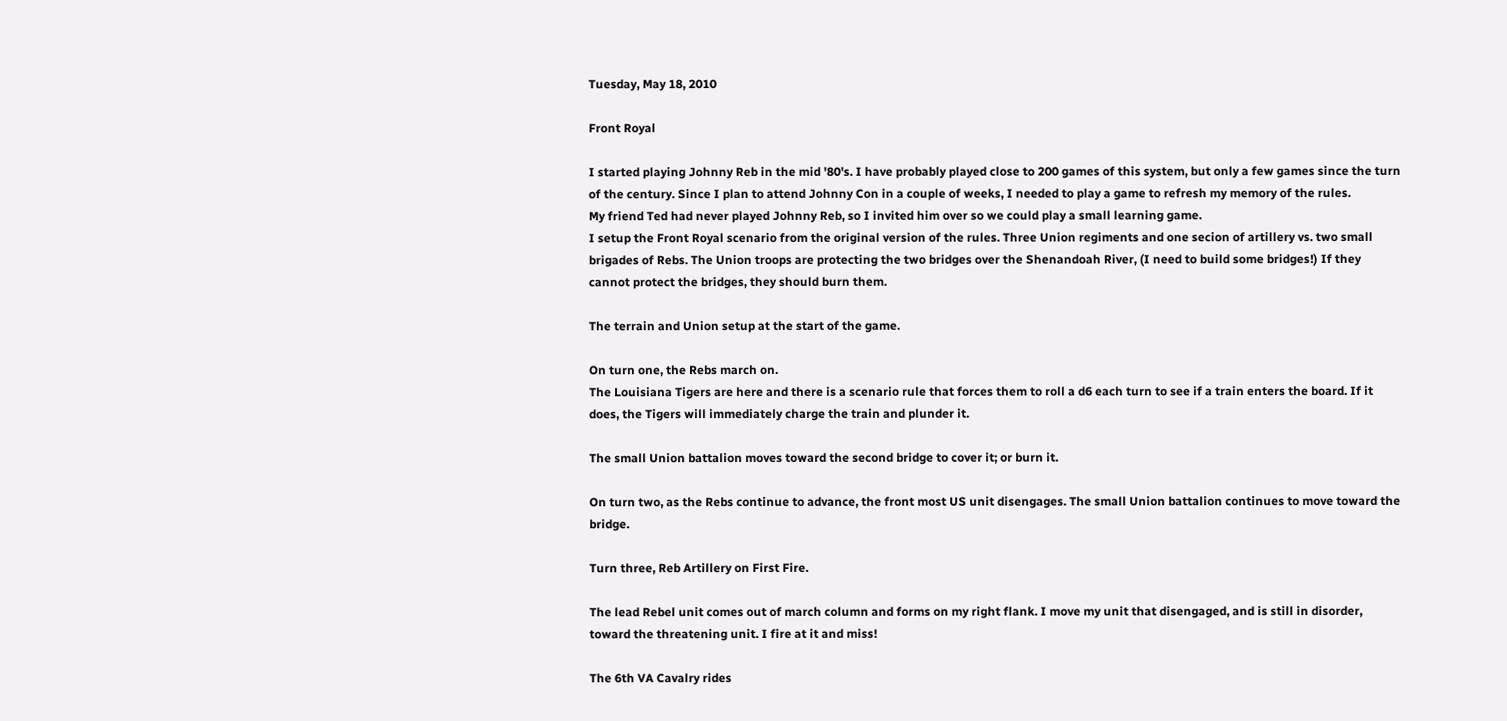Tuesday, May 18, 2010

Front Royal

I started playing Johnny Reb in the mid '80's. I have probably played close to 200 games of this system, but only a few games since the turn of the century. Since I plan to attend Johnny Con in a couple of weeks, I needed to play a game to refresh my memory of the rules.
My friend Ted had never played Johnny Reb, so I invited him over so we could play a small learning game.
I setup the Front Royal scenario from the original version of the rules. Three Union regiments and one secion of artillery vs. two small brigades of Rebs. The Union troops are protecting the two bridges over the Shenandoah River, (I need to build some bridges!) If they cannot protect the bridges, they should burn them.

The terrain and Union setup at the start of the game.

On turn one, the Rebs march on.
The Louisiana Tigers are here and there is a scenario rule that forces them to roll a d6 each turn to see if a train enters the board. If it does, the Tigers will immediately charge the train and plunder it.

The small Union battalion moves toward the second bridge to cover it; or burn it.

On turn two, as the Rebs continue to advance, the front most US unit disengages. The small Union battalion continues to move toward the bridge.

Turn three, Reb Artillery on First Fire.

The lead Rebel unit comes out of march column and forms on my right flank. I move my unit that disengaged, and is still in disorder, toward the threatening unit. I fire at it and miss!

The 6th VA Cavalry rides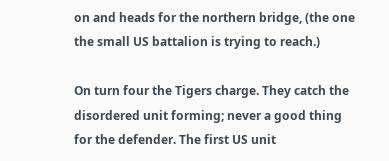on and heads for the northern bridge, (the one the small US battalion is trying to reach.)

On turn four the Tigers charge. They catch the disordered unit forming; never a good thing for the defender. The first US unit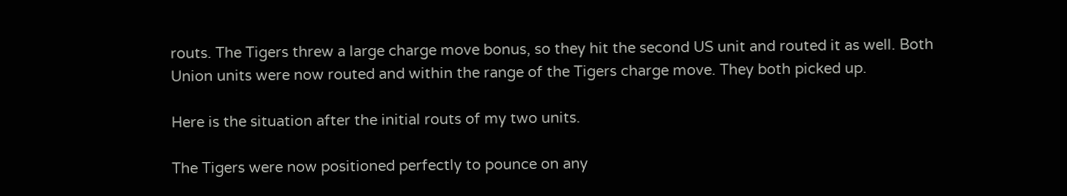routs. The Tigers threw a large charge move bonus, so they hit the second US unit and routed it as well. Both Union units were now routed and within the range of the Tigers charge move. They both picked up.

Here is the situation after the initial routs of my two units.

The Tigers were now positioned perfectly to pounce on any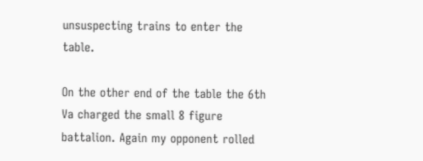unsuspecting trains to enter the table.

On the other end of the table the 6th Va charged the small 8 figure battalion. Again my opponent rolled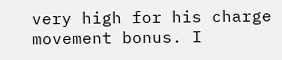very high for his charge movement bonus. I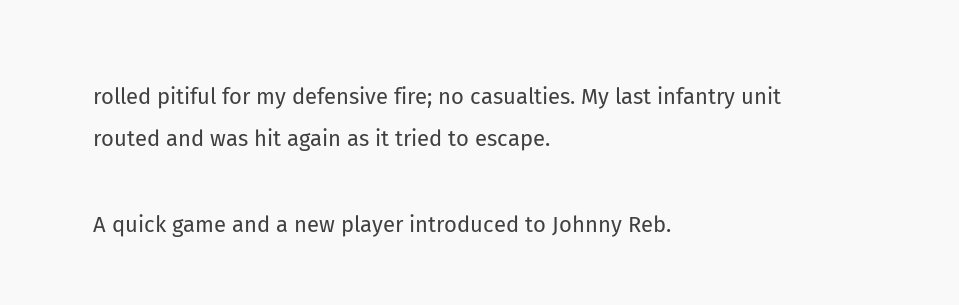rolled pitiful for my defensive fire; no casualties. My last infantry unit routed and was hit again as it tried to escape.

A quick game and a new player introduced to Johnny Reb.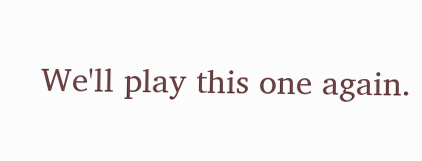We'll play this one again.